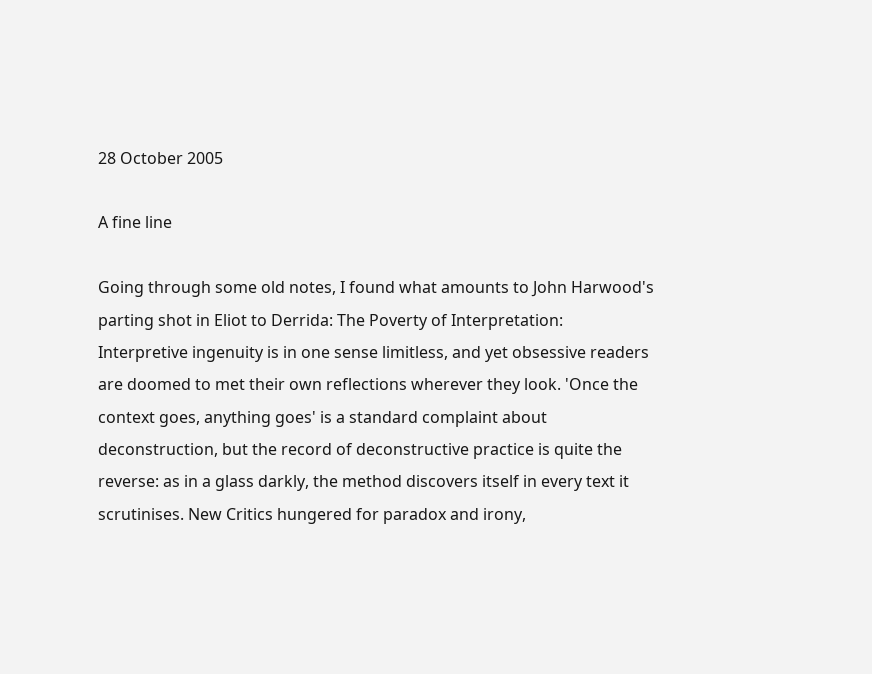28 October 2005

A fine line

Going through some old notes, I found what amounts to John Harwood's parting shot in Eliot to Derrida: The Poverty of Interpretation:
Interpretive ingenuity is in one sense limitless, and yet obsessive readers are doomed to met their own reflections wherever they look. 'Once the context goes, anything goes' is a standard complaint about deconstruction, but the record of deconstructive practice is quite the reverse: as in a glass darkly, the method discovers itself in every text it scrutinises. New Critics hungered for paradox and irony,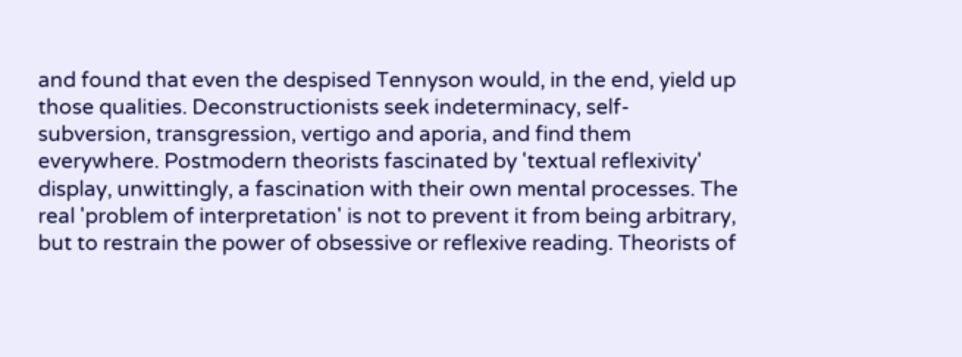and found that even the despised Tennyson would, in the end, yield up those qualities. Deconstructionists seek indeterminacy, self-subversion, transgression, vertigo and aporia, and find them everywhere. Postmodern theorists fascinated by 'textual reflexivity' display, unwittingly, a fascination with their own mental processes. The real 'problem of interpretation' is not to prevent it from being arbitrary, but to restrain the power of obsessive or reflexive reading. Theorists of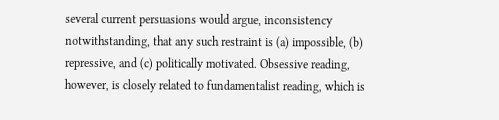several current persuasions would argue, inconsistency notwithstanding, that any such restraint is (a) impossible, (b) repressive, and (c) politically motivated. Obsessive reading, however, is closely related to fundamentalist reading, which is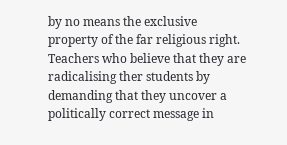by no means the exclusive property of the far religious right. Teachers who believe that they are radicalising ther students by demanding that they uncover a politically correct message in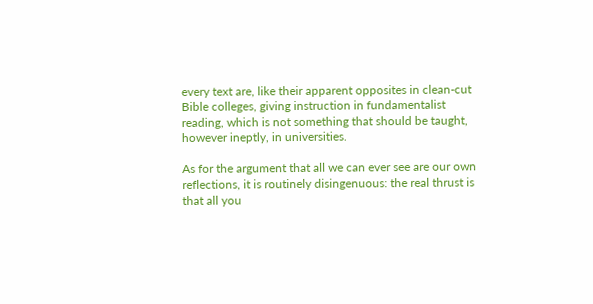every text are, like their apparent opposites in clean-cut Bible colleges, giving instruction in fundamentalist reading, which is not something that should be taught, however ineptly, in universities.

As for the argument that all we can ever see are our own reflections, it is routinely disingenuous: the real thrust is that all you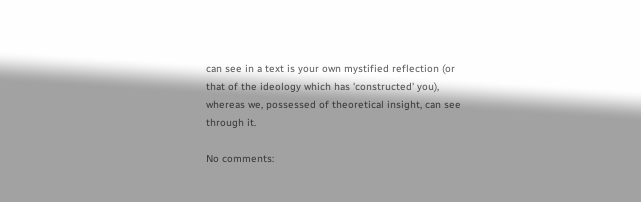can see in a text is your own mystified reflection (or that of the ideology which has 'constructed' you), whereas we, possessed of theoretical insight, can see through it.

No comments: